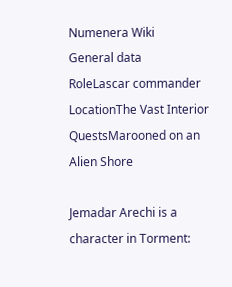Numenera Wiki
General data
RoleLascar commander
LocationThe Vast Interior
QuestsMarooned on an Alien Shore

Jemadar Arechi is a character in Torment: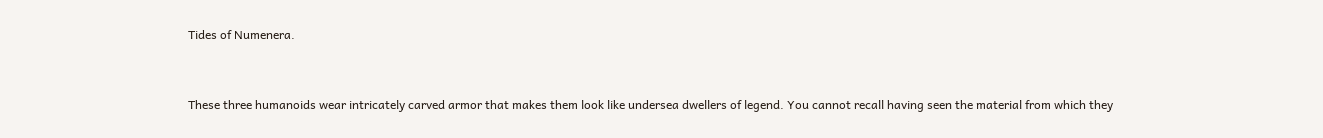Tides of Numenera.


These three humanoids wear intricately carved armor that makes them look like undersea dwellers of legend. You cannot recall having seen the material from which they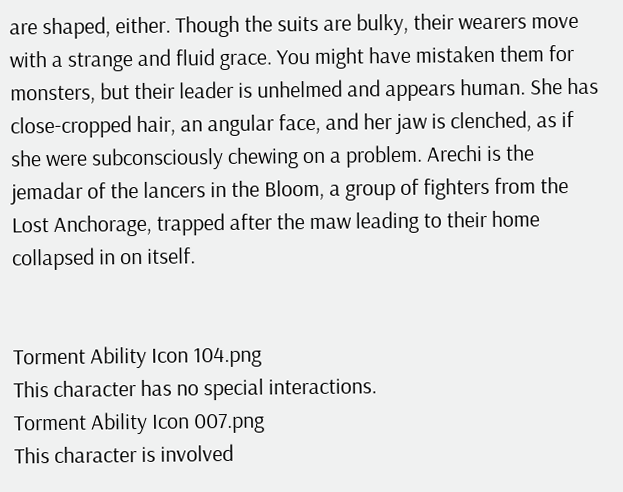are shaped, either. Though the suits are bulky, their wearers move with a strange and fluid grace. You might have mistaken them for monsters, but their leader is unhelmed and appears human. She has close-cropped hair, an angular face, and her jaw is clenched, as if she were subconsciously chewing on a problem. Arechi is the jemadar of the lancers in the Bloom, a group of fighters from the Lost Anchorage, trapped after the maw leading to their home collapsed in on itself.


Torment Ability Icon 104.png
This character has no special interactions.
Torment Ability Icon 007.png
This character is involved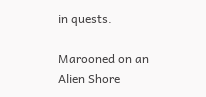in quests.

Marooned on an Alien Shore